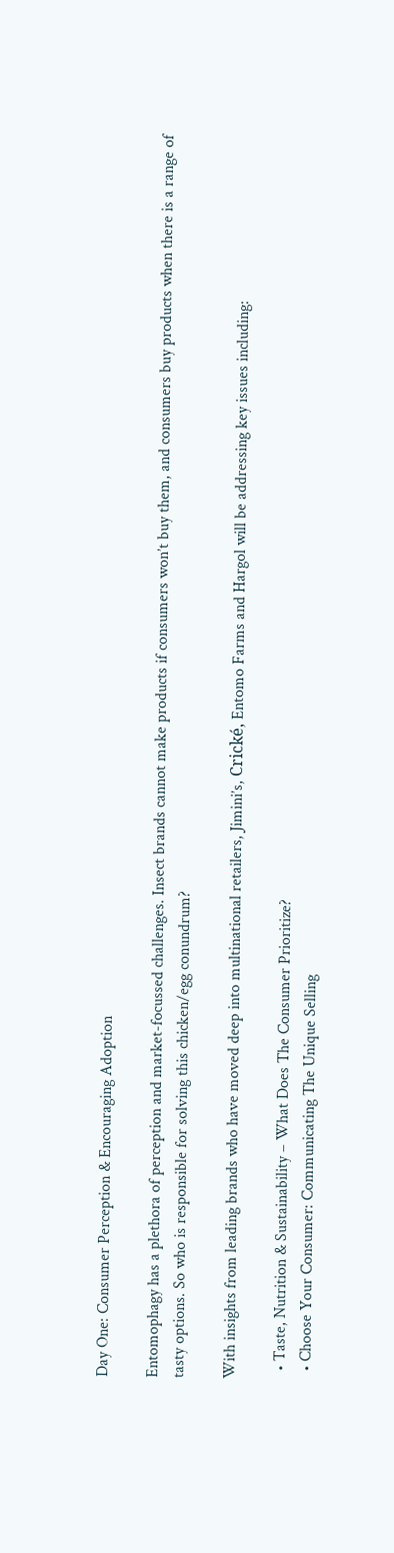Day One: Consumer Perception & Encouraging Adoption

Entomophagy has a plethora of perception and market-focussed challenges. Insect brands cannot make products if consumers won’t buy them, and consumers buy products when there is a range of tasty options. So who is responsible for solving this chicken/egg conundrum?

With insights from leading brands who have moved deep into multinational retailers, Jimini’s, Crické, Entomo Farms and Hargol will be addressing key issues including:

  • Taste, Nutrition & Sustainability – What Does The Consumer Prioritize?
  • Choose Your Consumer: Communicating The Unique Selling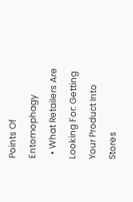Points Of Entomophagy
  • What Retailers Are Looking For: Getting Your Product Into Stores